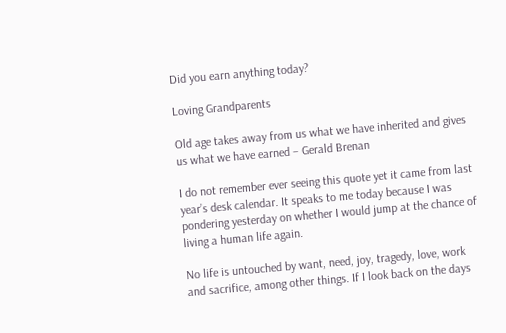Did you earn anything today?

Loving Grandparents

Old age takes away from us what we have inherited and gives us what we have earned – Gerald Brenan

I do not remember ever seeing this quote yet it came from last year’s desk calendar. It speaks to me today because I was pondering yesterday on whether I would jump at the chance of living a human life again.

No life is untouched by want, need, joy, tragedy, love, work and sacrifice, among other things. If I look back on the days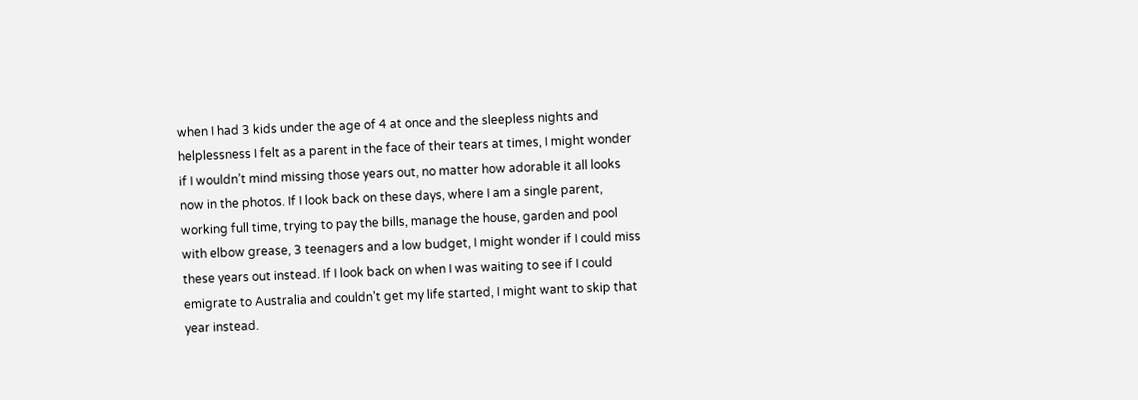when I had 3 kids under the age of 4 at once and the sleepless nights and helplessness I felt as a parent in the face of their tears at times, I might wonder if I wouldn’t mind missing those years out, no matter how adorable it all looks now in the photos. If I look back on these days, where I am a single parent, working full time, trying to pay the bills, manage the house, garden and pool with elbow grease, 3 teenagers and a low budget, I might wonder if I could miss these years out instead. If I look back on when I was waiting to see if I could emigrate to Australia and couldn’t get my life started, I might want to skip that year instead.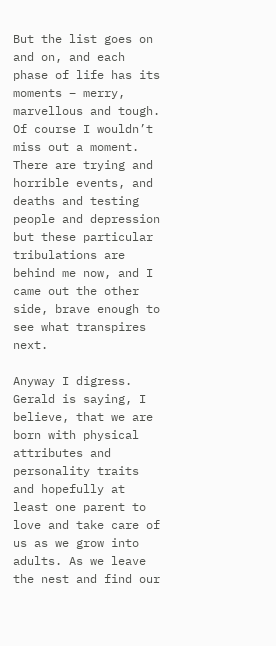But the list goes on and on, and each phase of life has its moments – merry, marvellous and tough. Of course I wouldn’t miss out a moment. There are trying and horrible events, and deaths and testing people and depression but these particular tribulations are behind me now, and I came out the other side, brave enough to see what transpires next.

Anyway I digress. Gerald is saying, I believe, that we are born with physical attributes and personality traits and hopefully at least one parent to love and take care of us as we grow into adults. As we leave the nest and find our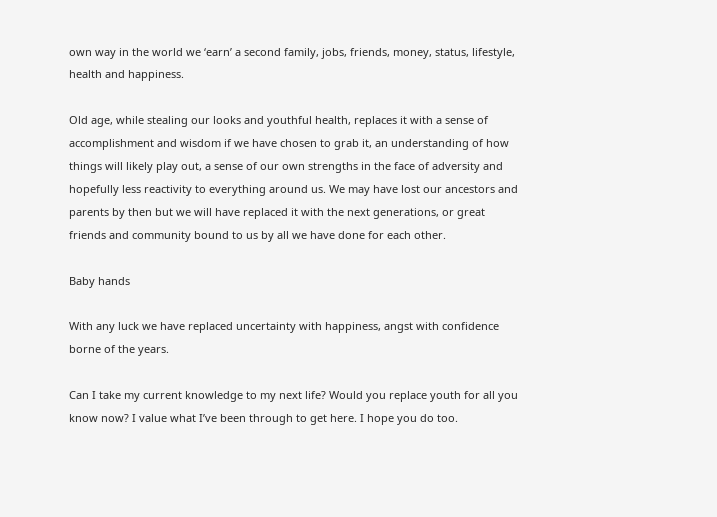own way in the world we ‘earn’ a second family, jobs, friends, money, status, lifestyle, health and happiness.

Old age, while stealing our looks and youthful health, replaces it with a sense of accomplishment and wisdom if we have chosen to grab it, an understanding of how things will likely play out, a sense of our own strengths in the face of adversity and hopefully less reactivity to everything around us. We may have lost our ancestors and parents by then but we will have replaced it with the next generations, or great friends and community bound to us by all we have done for each other.

Baby hands

With any luck we have replaced uncertainty with happiness, angst with confidence borne of the years.

Can I take my current knowledge to my next life? Would you replace youth for all you know now? I value what I’ve been through to get here. I hope you do too.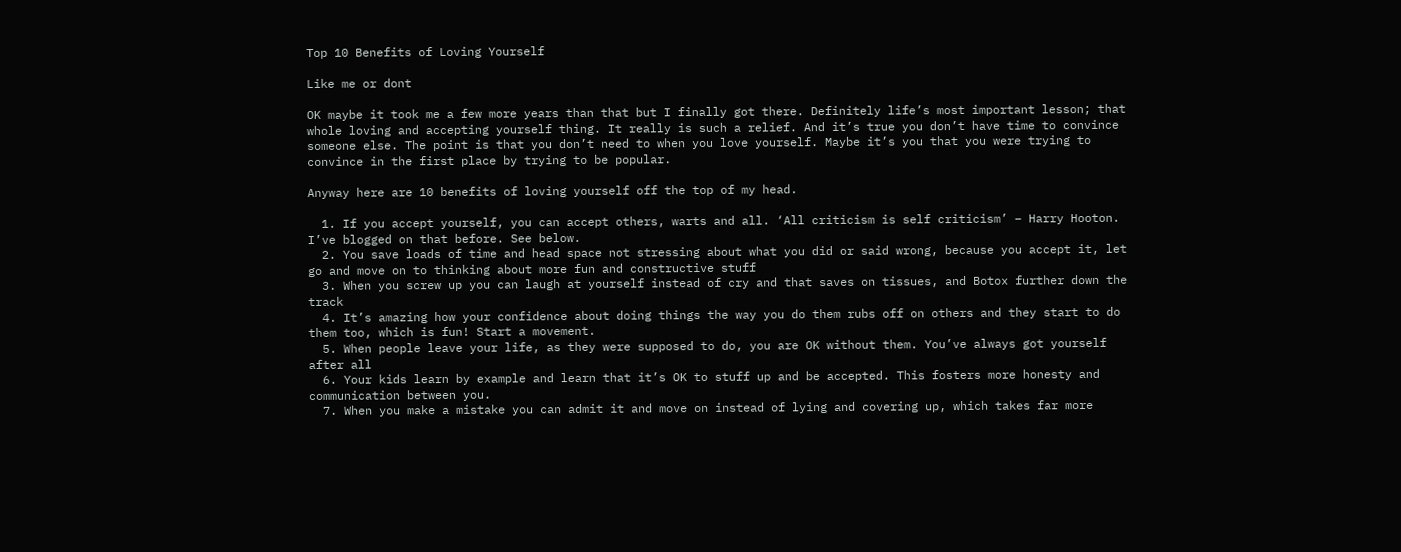Top 10 Benefits of Loving Yourself

Like me or dont

OK maybe it took me a few more years than that but I finally got there. Definitely life’s most important lesson; that whole loving and accepting yourself thing. It really is such a relief. And it’s true you don’t have time to convince someone else. The point is that you don’t need to when you love yourself. Maybe it’s you that you were trying to convince in the first place by trying to be popular.

Anyway here are 10 benefits of loving yourself off the top of my head.

  1. If you accept yourself, you can accept others, warts and all. ‘All criticism is self criticism’ – Harry Hooton. I’ve blogged on that before. See below.
  2. You save loads of time and head space not stressing about what you did or said wrong, because you accept it, let go and move on to thinking about more fun and constructive stuff
  3. When you screw up you can laugh at yourself instead of cry and that saves on tissues, and Botox further down the track
  4. It’s amazing how your confidence about doing things the way you do them rubs off on others and they start to do them too, which is fun! Start a movement.
  5. When people leave your life, as they were supposed to do, you are OK without them. You’ve always got yourself after all
  6. Your kids learn by example and learn that it’s OK to stuff up and be accepted. This fosters more honesty and communication between you.
  7. When you make a mistake you can admit it and move on instead of lying and covering up, which takes far more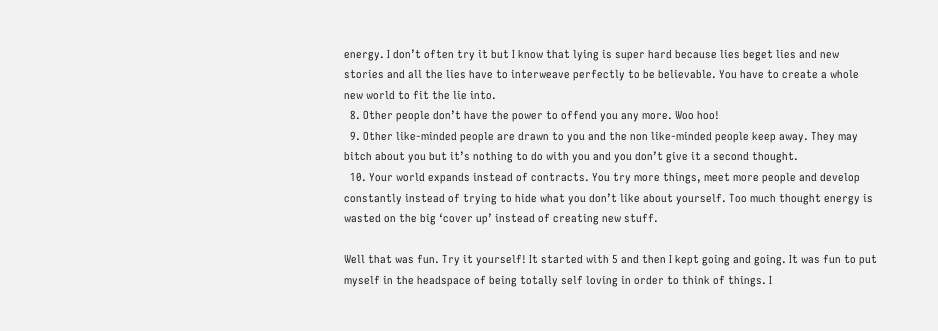energy. I don’t often try it but I know that lying is super hard because lies beget lies and new stories and all the lies have to interweave perfectly to be believable. You have to create a whole new world to fit the lie into.
  8. Other people don’t have the power to offend you any more. Woo hoo!
  9. Other like-minded people are drawn to you and the non like-minded people keep away. They may bitch about you but it’s nothing to do with you and you don’t give it a second thought.
  10. Your world expands instead of contracts. You try more things, meet more people and develop constantly instead of trying to hide what you don’t like about yourself. Too much thought energy is wasted on the big ‘cover up’ instead of creating new stuff.

Well that was fun. Try it yourself! It started with 5 and then I kept going and going. It was fun to put myself in the headspace of being totally self loving in order to think of things. I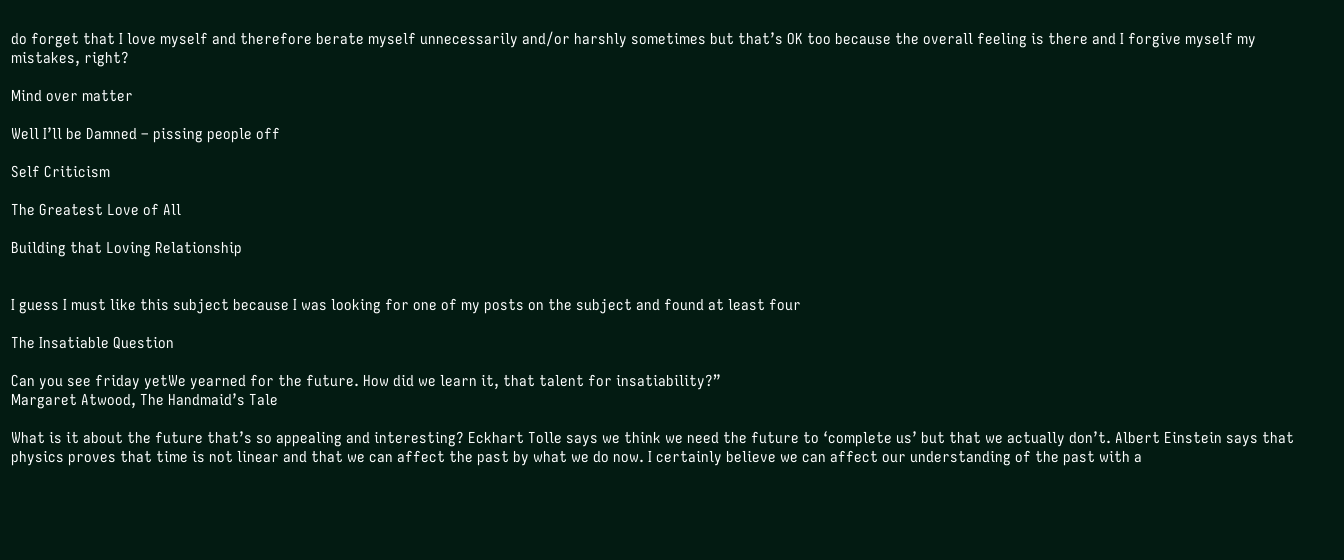do forget that I love myself and therefore berate myself unnecessarily and/or harshly sometimes but that’s OK too because the overall feeling is there and I forgive myself my mistakes, right?

Mind over matter

Well I’ll be Damned – pissing people off

Self Criticism

The Greatest Love of All

Building that Loving Relationship


I guess I must like this subject because I was looking for one of my posts on the subject and found at least four

The Insatiable Question

Can you see friday yetWe yearned for the future. How did we learn it, that talent for insatiability?”
Margaret Atwood, The Handmaid’s Tale

What is it about the future that’s so appealing and interesting? Eckhart Tolle says we think we need the future to ‘complete us’ but that we actually don’t. Albert Einstein says that physics proves that time is not linear and that we can affect the past by what we do now. I certainly believe we can affect our understanding of the past with a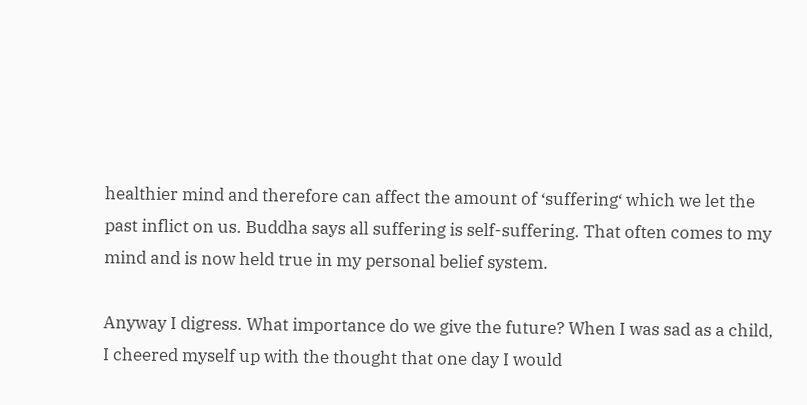healthier mind and therefore can affect the amount of ‘suffering‘ which we let the past inflict on us. Buddha says all suffering is self-suffering. That often comes to my mind and is now held true in my personal belief system.

Anyway I digress. What importance do we give the future? When I was sad as a child, I cheered myself up with the thought that one day I would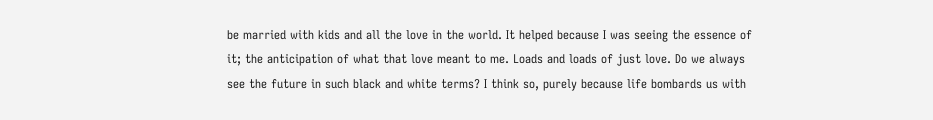be married with kids and all the love in the world. It helped because I was seeing the essence of it; the anticipation of what that love meant to me. Loads and loads of just love. Do we always see the future in such black and white terms? I think so, purely because life bombards us with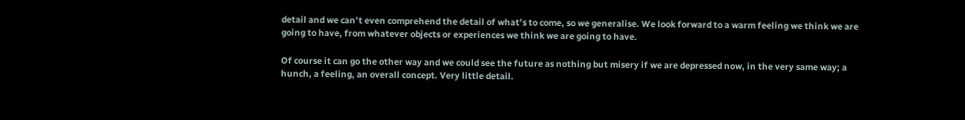detail and we can’t even comprehend the detail of what’s to come, so we generalise. We look forward to a warm feeling we think we are going to have, from whatever objects or experiences we think we are going to have.

Of course it can go the other way and we could see the future as nothing but misery if we are depressed now, in the very same way; a hunch, a feeling, an overall concept. Very little detail.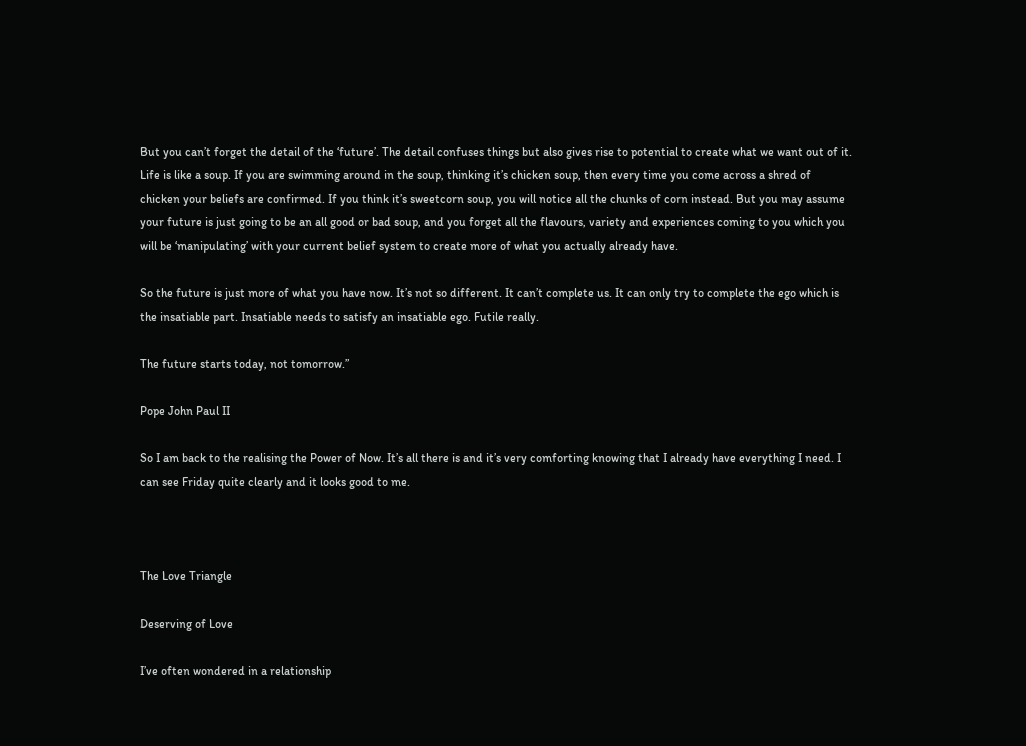But you can’t forget the detail of the ‘future’. The detail confuses things but also gives rise to potential to create what we want out of it. Life is like a soup. If you are swimming around in the soup, thinking it’s chicken soup, then every time you come across a shred of chicken your beliefs are confirmed. If you think it’s sweetcorn soup, you will notice all the chunks of corn instead. But you may assume your future is just going to be an all good or bad soup, and you forget all the flavours, variety and experiences coming to you which you will be ‘manipulating’ with your current belief system to create more of what you actually already have.

So the future is just more of what you have now. It’s not so different. It can’t complete us. It can only try to complete the ego which is the insatiable part. Insatiable needs to satisfy an insatiable ego. Futile really.

The future starts today, not tomorrow.”

Pope John Paul II

So I am back to the realising the Power of Now. It’s all there is and it’s very comforting knowing that I already have everything I need. I can see Friday quite clearly and it looks good to me.



The Love Triangle

Deserving of Love

I’ve often wondered in a relationship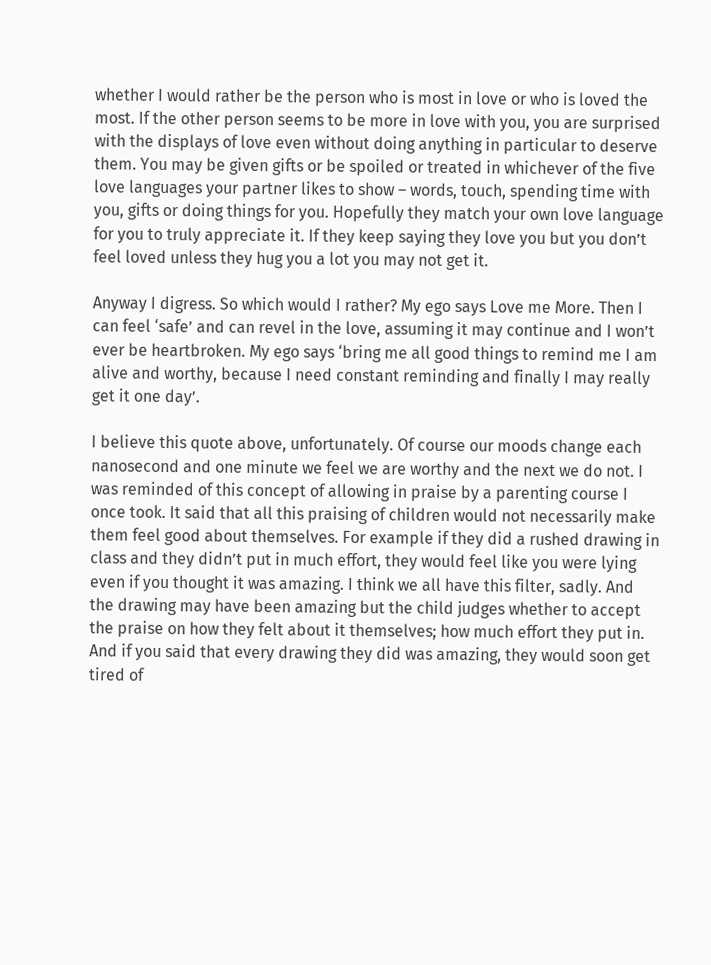whether I would rather be the person who is most in love or who is loved the most. If the other person seems to be more in love with you, you are surprised with the displays of love even without doing anything in particular to deserve them. You may be given gifts or be spoiled or treated in whichever of the five love languages your partner likes to show – words, touch, spending time with you, gifts or doing things for you. Hopefully they match your own love language for you to truly appreciate it. If they keep saying they love you but you don’t feel loved unless they hug you a lot you may not get it.

Anyway I digress. So which would I rather? My ego says Love me More. Then I can feel ‘safe’ and can revel in the love, assuming it may continue and I won’t ever be heartbroken. My ego says ‘bring me all good things to remind me I am alive and worthy, because I need constant reminding and finally I may really get it one day’.

I believe this quote above, unfortunately. Of course our moods change each nanosecond and one minute we feel we are worthy and the next we do not. I was reminded of this concept of allowing in praise by a parenting course I once took. It said that all this praising of children would not necessarily make them feel good about themselves. For example if they did a rushed drawing in class and they didn’t put in much effort, they would feel like you were lying even if you thought it was amazing. I think we all have this filter, sadly. And the drawing may have been amazing but the child judges whether to accept the praise on how they felt about it themselves; how much effort they put in. And if you said that every drawing they did was amazing, they would soon get tired of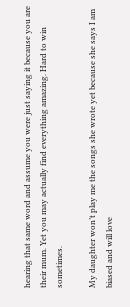hearing that same word and assume you were just saying it because you are their mum. Yet you may actually find everything amazing. Hard to win sometimes.

My daughter won’t play me the songs she wrote yet because she says I am biased and will love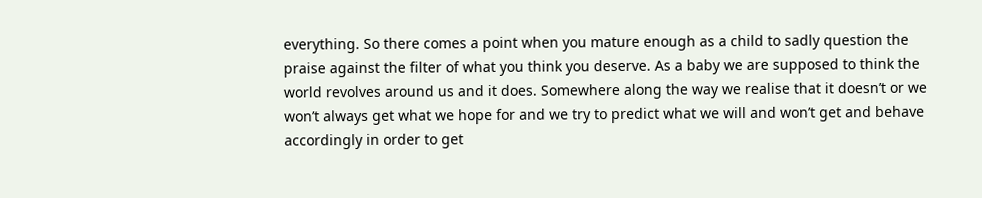everything. So there comes a point when you mature enough as a child to sadly question the praise against the filter of what you think you deserve. As a baby we are supposed to think the world revolves around us and it does. Somewhere along the way we realise that it doesn’t or we won’t always get what we hope for and we try to predict what we will and won’t get and behave accordingly in order to get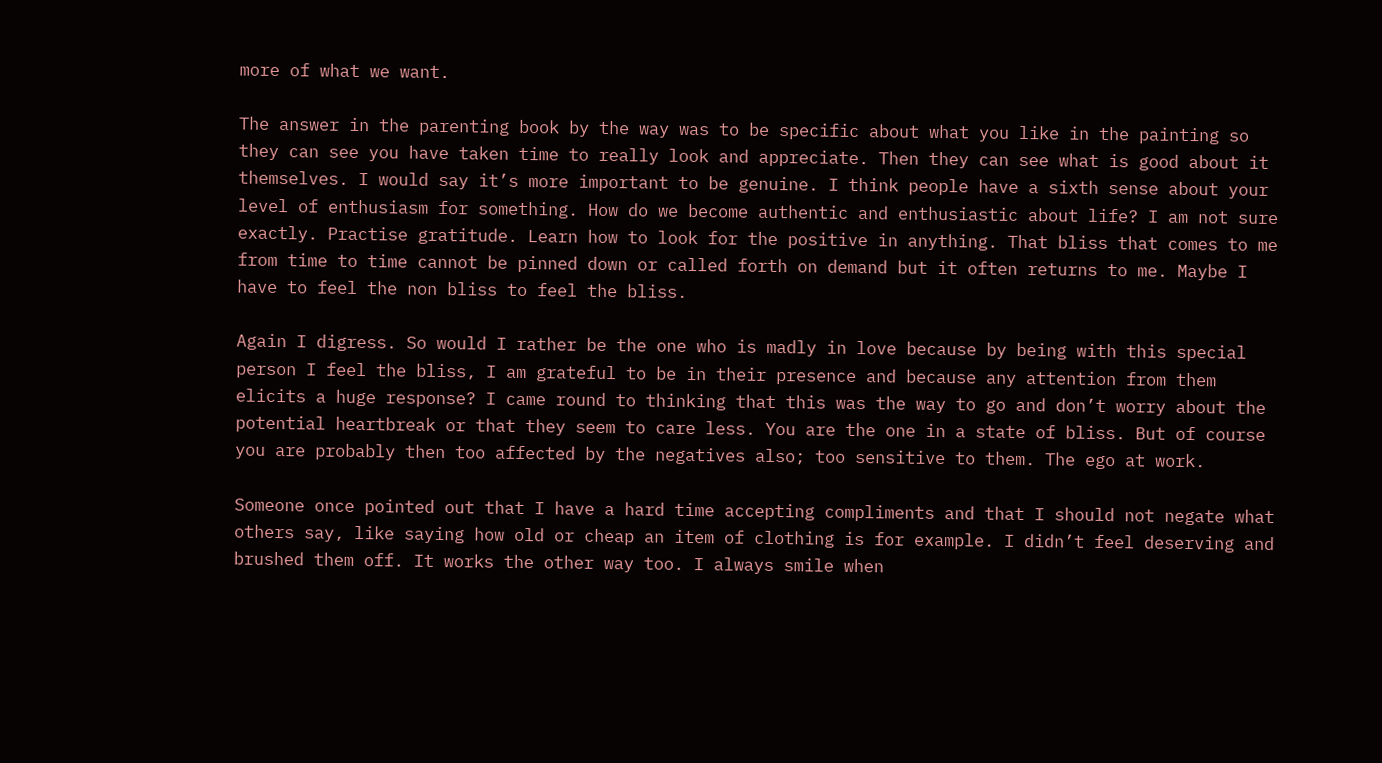more of what we want.

The answer in the parenting book by the way was to be specific about what you like in the painting so they can see you have taken time to really look and appreciate. Then they can see what is good about it themselves. I would say it’s more important to be genuine. I think people have a sixth sense about your level of enthusiasm for something. How do we become authentic and enthusiastic about life? I am not sure exactly. Practise gratitude. Learn how to look for the positive in anything. That bliss that comes to me from time to time cannot be pinned down or called forth on demand but it often returns to me. Maybe I have to feel the non bliss to feel the bliss.

Again I digress. So would I rather be the one who is madly in love because by being with this special person I feel the bliss, I am grateful to be in their presence and because any attention from them elicits a huge response? I came round to thinking that this was the way to go and don’t worry about the potential heartbreak or that they seem to care less. You are the one in a state of bliss. But of course you are probably then too affected by the negatives also; too sensitive to them. The ego at work.

Someone once pointed out that I have a hard time accepting compliments and that I should not negate what others say, like saying how old or cheap an item of clothing is for example. I didn’t feel deserving and brushed them off. It works the other way too. I always smile when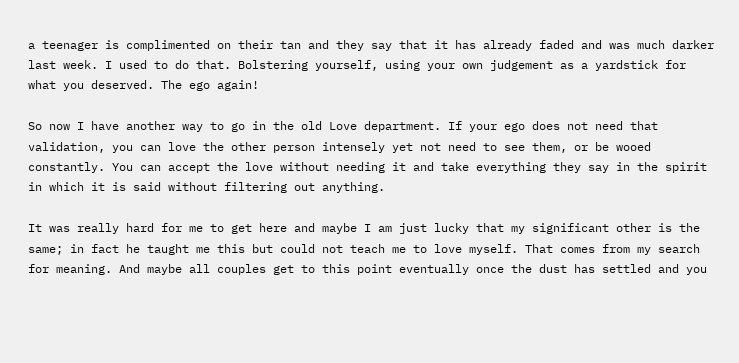a teenager is complimented on their tan and they say that it has already faded and was much darker last week. I used to do that. Bolstering yourself, using your own judgement as a yardstick for what you deserved. The ego again!

So now I have another way to go in the old Love department. If your ego does not need that validation, you can love the other person intensely yet not need to see them, or be wooed constantly. You can accept the love without needing it and take everything they say in the spirit in which it is said without filtering out anything.

It was really hard for me to get here and maybe I am just lucky that my significant other is the same; in fact he taught me this but could not teach me to love myself. That comes from my search for meaning. And maybe all couples get to this point eventually once the dust has settled and you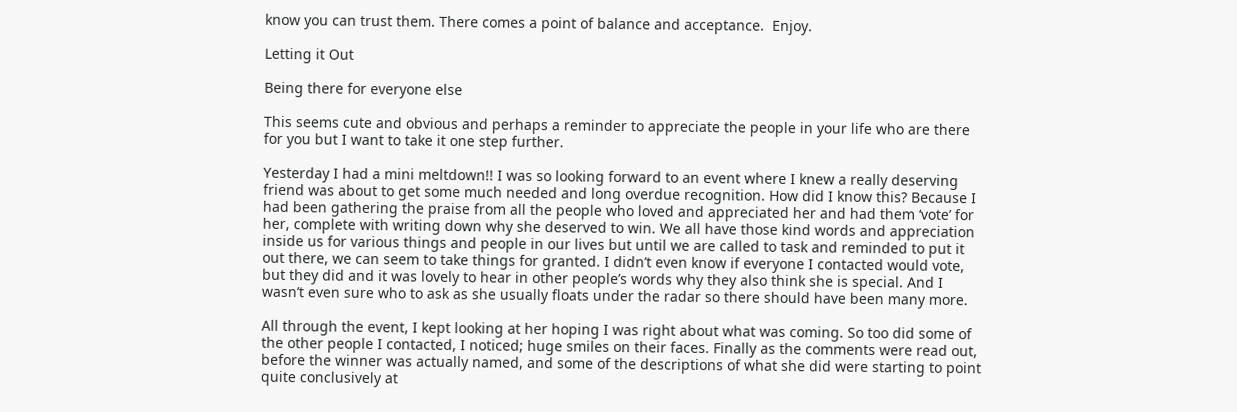know you can trust them. There comes a point of balance and acceptance.  Enjoy.

Letting it Out

Being there for everyone else

This seems cute and obvious and perhaps a reminder to appreciate the people in your life who are there for you but I want to take it one step further.

Yesterday I had a mini meltdown!! I was so looking forward to an event where I knew a really deserving friend was about to get some much needed and long overdue recognition. How did I know this? Because I had been gathering the praise from all the people who loved and appreciated her and had them ‘vote’ for her, complete with writing down why she deserved to win. We all have those kind words and appreciation inside us for various things and people in our lives but until we are called to task and reminded to put it out there, we can seem to take things for granted. I didn’t even know if everyone I contacted would vote, but they did and it was lovely to hear in other people’s words why they also think she is special. And I wasn’t even sure who to ask as she usually floats under the radar so there should have been many more.

All through the event, I kept looking at her hoping I was right about what was coming. So too did some of the other people I contacted, I noticed; huge smiles on their faces. Finally as the comments were read out, before the winner was actually named, and some of the descriptions of what she did were starting to point quite conclusively at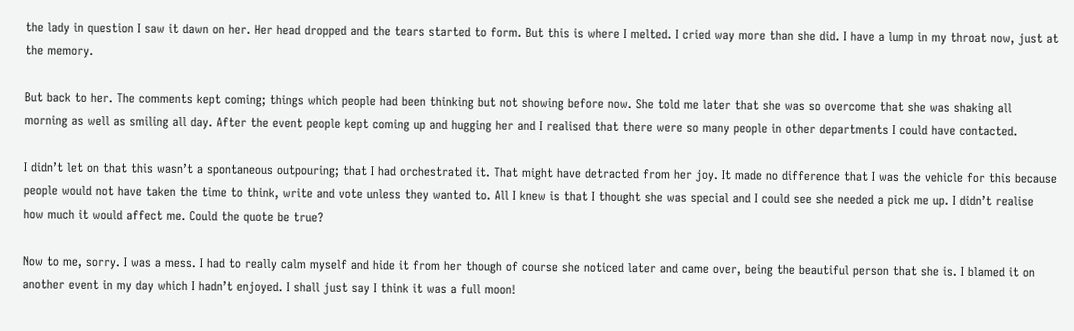the lady in question I saw it dawn on her. Her head dropped and the tears started to form. But this is where I melted. I cried way more than she did. I have a lump in my throat now, just at the memory.

But back to her. The comments kept coming; things which people had been thinking but not showing before now. She told me later that she was so overcome that she was shaking all morning as well as smiling all day. After the event people kept coming up and hugging her and I realised that there were so many people in other departments I could have contacted.

I didn’t let on that this wasn’t a spontaneous outpouring; that I had orchestrated it. That might have detracted from her joy. It made no difference that I was the vehicle for this because people would not have taken the time to think, write and vote unless they wanted to. All I knew is that I thought she was special and I could see she needed a pick me up. I didn’t realise how much it would affect me. Could the quote be true?

Now to me, sorry. I was a mess. I had to really calm myself and hide it from her though of course she noticed later and came over, being the beautiful person that she is. I blamed it on another event in my day which I hadn’t enjoyed. I shall just say I think it was a full moon!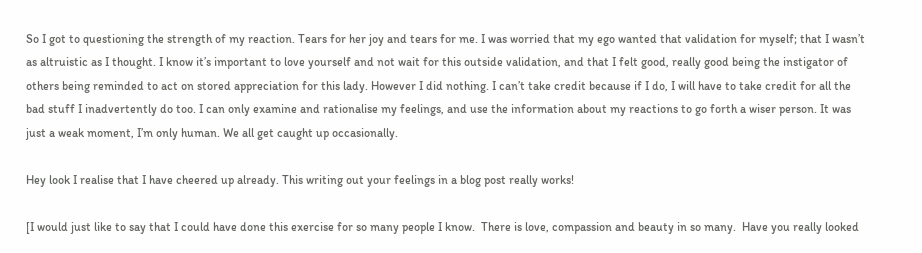So I got to questioning the strength of my reaction. Tears for her joy and tears for me. I was worried that my ego wanted that validation for myself; that I wasn’t as altruistic as I thought. I know it’s important to love yourself and not wait for this outside validation, and that I felt good, really good being the instigator of others being reminded to act on stored appreciation for this lady. However I did nothing. I can’t take credit because if I do, I will have to take credit for all the bad stuff I inadvertently do too. I can only examine and rationalise my feelings, and use the information about my reactions to go forth a wiser person. It was just a weak moment, I’m only human. We all get caught up occasionally.

Hey look I realise that I have cheered up already. This writing out your feelings in a blog post really works!

[I would just like to say that I could have done this exercise for so many people I know.  There is love, compassion and beauty in so many.  Have you really looked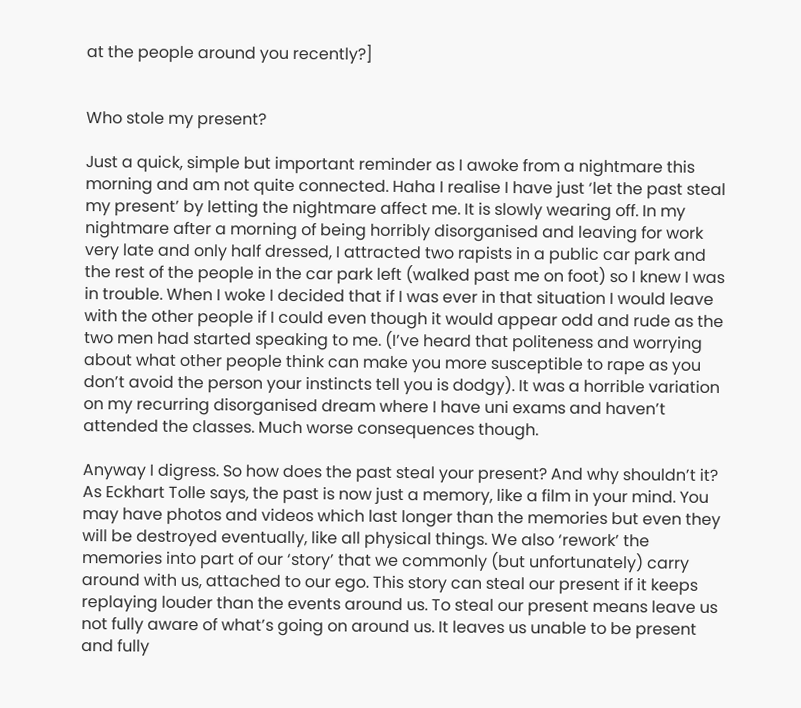at the people around you recently?]


Who stole my present?

Just a quick, simple but important reminder as I awoke from a nightmare this morning and am not quite connected. Haha I realise I have just ‘let the past steal my present’ by letting the nightmare affect me. It is slowly wearing off. In my nightmare after a morning of being horribly disorganised and leaving for work very late and only half dressed, I attracted two rapists in a public car park and the rest of the people in the car park left (walked past me on foot) so I knew I was in trouble. When I woke I decided that if I was ever in that situation I would leave with the other people if I could even though it would appear odd and rude as the two men had started speaking to me. (I’ve heard that politeness and worrying about what other people think can make you more susceptible to rape as you don’t avoid the person your instincts tell you is dodgy). It was a horrible variation on my recurring disorganised dream where I have uni exams and haven’t attended the classes. Much worse consequences though.

Anyway I digress. So how does the past steal your present? And why shouldn’t it? As Eckhart Tolle says, the past is now just a memory, like a film in your mind. You may have photos and videos which last longer than the memories but even they will be destroyed eventually, like all physical things. We also ‘rework’ the memories into part of our ‘story’ that we commonly (but unfortunately) carry around with us, attached to our ego. This story can steal our present if it keeps replaying louder than the events around us. To steal our present means leave us not fully aware of what’s going on around us. It leaves us unable to be present and fully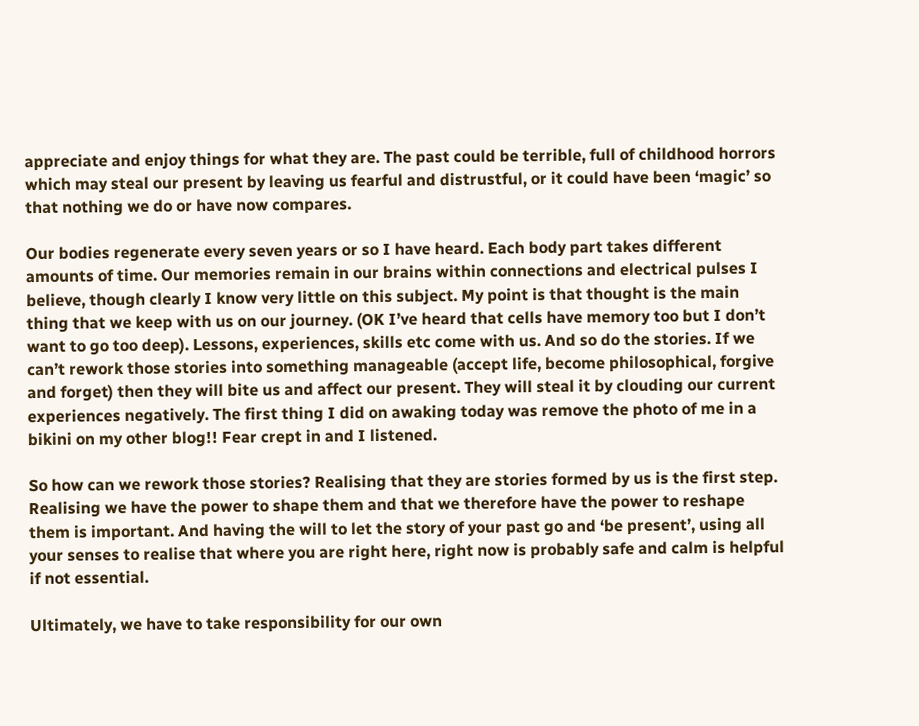appreciate and enjoy things for what they are. The past could be terrible, full of childhood horrors which may steal our present by leaving us fearful and distrustful, or it could have been ‘magic’ so that nothing we do or have now compares.

Our bodies regenerate every seven years or so I have heard. Each body part takes different amounts of time. Our memories remain in our brains within connections and electrical pulses I believe, though clearly I know very little on this subject. My point is that thought is the main thing that we keep with us on our journey. (OK I’ve heard that cells have memory too but I don’t want to go too deep). Lessons, experiences, skills etc come with us. And so do the stories. If we can’t rework those stories into something manageable (accept life, become philosophical, forgive and forget) then they will bite us and affect our present. They will steal it by clouding our current experiences negatively. The first thing I did on awaking today was remove the photo of me in a bikini on my other blog!! Fear crept in and I listened.

So how can we rework those stories? Realising that they are stories formed by us is the first step. Realising we have the power to shape them and that we therefore have the power to reshape them is important. And having the will to let the story of your past go and ‘be present’, using all your senses to realise that where you are right here, right now is probably safe and calm is helpful if not essential.

Ultimately, we have to take responsibility for our own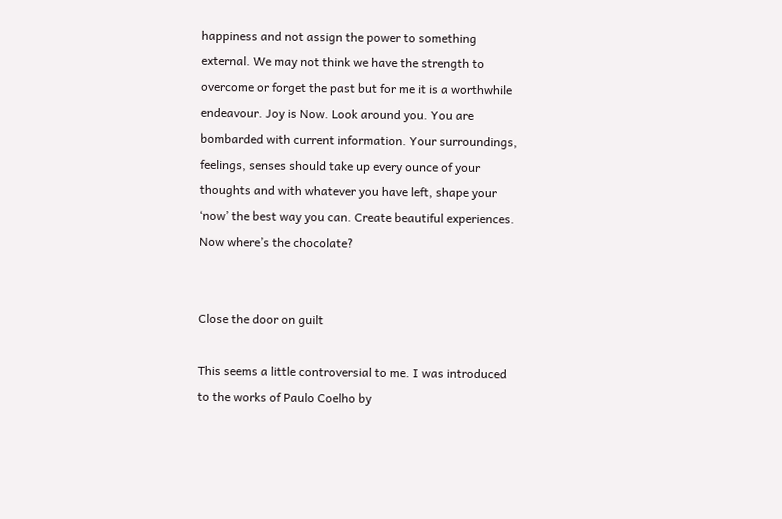happiness and not assign the power to something external. We may not think we have the strength to overcome or forget the past but for me it is a worthwhile endeavour. Joy is Now. Look around you. You are bombarded with current information. Your surroundings, feelings, senses should take up every ounce of your thoughts and with whatever you have left, shape your ‘now’ the best way you can. Create beautiful experiences. Now where’s the chocolate?


Close the door on guilt

This seems a little controversial to me. I was introduced to the works of Paulo Coelho by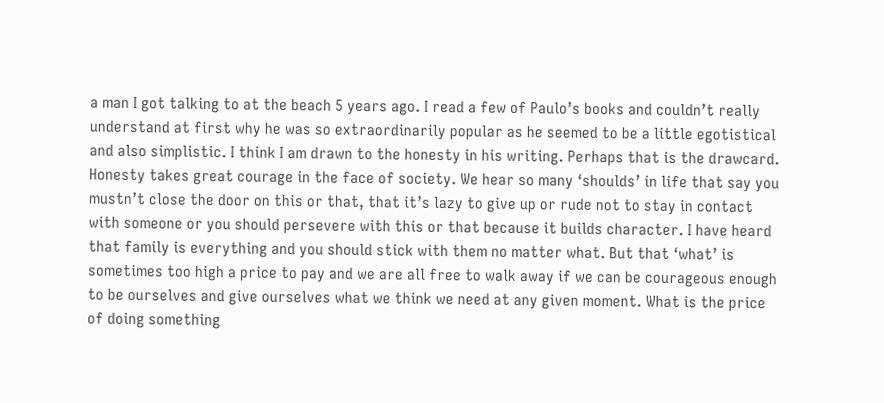a man I got talking to at the beach 5 years ago. I read a few of Paulo’s books and couldn’t really understand at first why he was so extraordinarily popular as he seemed to be a little egotistical and also simplistic. I think I am drawn to the honesty in his writing. Perhaps that is the drawcard. Honesty takes great courage in the face of society. We hear so many ‘shoulds’ in life that say you mustn’t close the door on this or that, that it’s lazy to give up or rude not to stay in contact with someone or you should persevere with this or that because it builds character. I have heard that family is everything and you should stick with them no matter what. But that ‘what’ is sometimes too high a price to pay and we are all free to walk away if we can be courageous enough to be ourselves and give ourselves what we think we need at any given moment. What is the price of doing something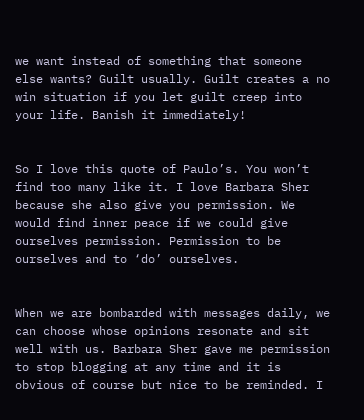we want instead of something that someone else wants? Guilt usually. Guilt creates a no win situation if you let guilt creep into your life. Banish it immediately!


So I love this quote of Paulo’s. You won’t find too many like it. I love Barbara Sher because she also give you permission. We would find inner peace if we could give ourselves permission. Permission to be ourselves and to ‘do’ ourselves.


When we are bombarded with messages daily, we can choose whose opinions resonate and sit well with us. Barbara Sher gave me permission to stop blogging at any time and it is obvious of course but nice to be reminded. I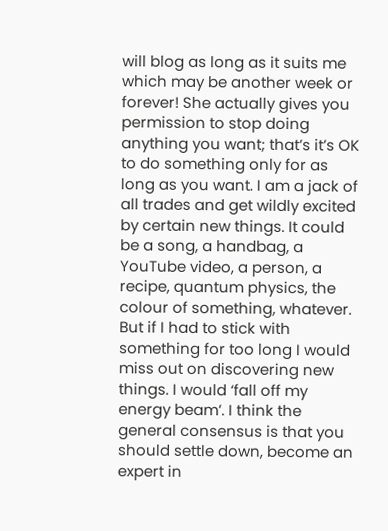will blog as long as it suits me which may be another week or forever! She actually gives you permission to stop doing anything you want; that’s it’s OK to do something only for as long as you want. I am a jack of all trades and get wildly excited by certain new things. It could be a song, a handbag, a YouTube video, a person, a recipe, quantum physics, the colour of something, whatever. But if I had to stick with something for too long I would miss out on discovering new things. I would ‘fall off my energy beam’. I think the general consensus is that you should settle down, become an expert in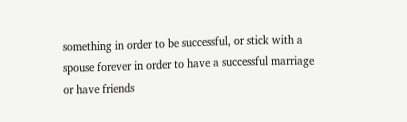something in order to be successful, or stick with a spouse forever in order to have a successful marriage or have friends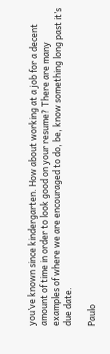you’ve known since kindergarten. How about working at a job for a decent amount of time in order to look good on your resume? There are many examples of where we are encouraged to do, be, know something long past it’s due date.

Paulo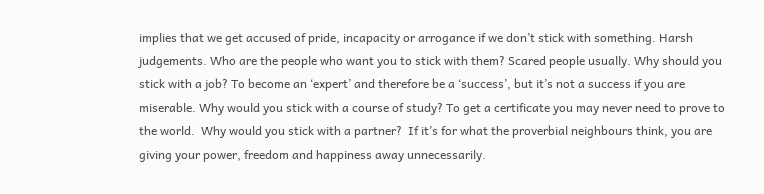implies that we get accused of pride, incapacity or arrogance if we don’t stick with something. Harsh judgements. Who are the people who want you to stick with them? Scared people usually. Why should you stick with a job? To become an ‘expert’ and therefore be a ‘success’, but it’s not a success if you are miserable. Why would you stick with a course of study? To get a certificate you may never need to prove to the world.  Why would you stick with a partner?  If it’s for what the proverbial neighbours think, you are giving your power, freedom and happiness away unnecessarily.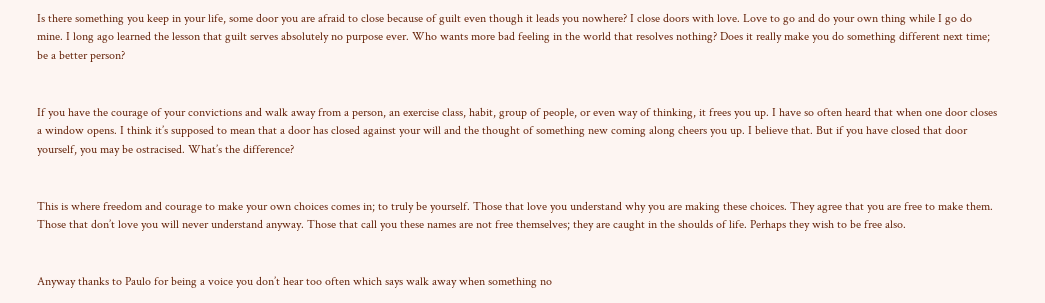Is there something you keep in your life, some door you are afraid to close because of guilt even though it leads you nowhere? I close doors with love. Love to go and do your own thing while I go do mine. I long ago learned the lesson that guilt serves absolutely no purpose ever. Who wants more bad feeling in the world that resolves nothing? Does it really make you do something different next time; be a better person?


If you have the courage of your convictions and walk away from a person, an exercise class, habit, group of people, or even way of thinking, it frees you up. I have so often heard that when one door closes a window opens. I think it’s supposed to mean that a door has closed against your will and the thought of something new coming along cheers you up. I believe that. But if you have closed that door yourself, you may be ostracised. What’s the difference?


This is where freedom and courage to make your own choices comes in; to truly be yourself. Those that love you understand why you are making these choices. They agree that you are free to make them. Those that don’t love you will never understand anyway. Those that call you these names are not free themselves; they are caught in the shoulds of life. Perhaps they wish to be free also.


Anyway thanks to Paulo for being a voice you don’t hear too often which says walk away when something no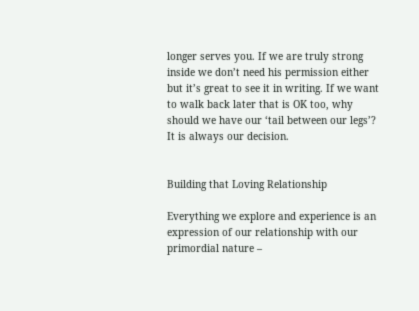longer serves you. If we are truly strong inside we don’t need his permission either but it’s great to see it in writing. If we want to walk back later that is OK too, why should we have our ‘tail between our legs’? It is always our decision.


Building that Loving Relationship

Everything we explore and experience is an expression of our relationship with our primordial nature –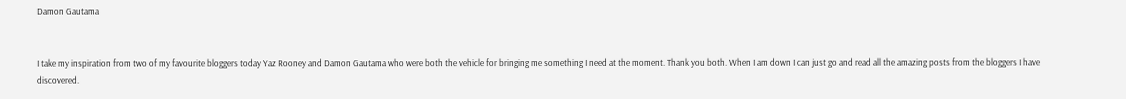Damon Gautama


I take my inspiration from two of my favourite bloggers today Yaz Rooney and Damon Gautama who were both the vehicle for bringing me something I need at the moment. Thank you both. When I am down I can just go and read all the amazing posts from the bloggers I have discovered.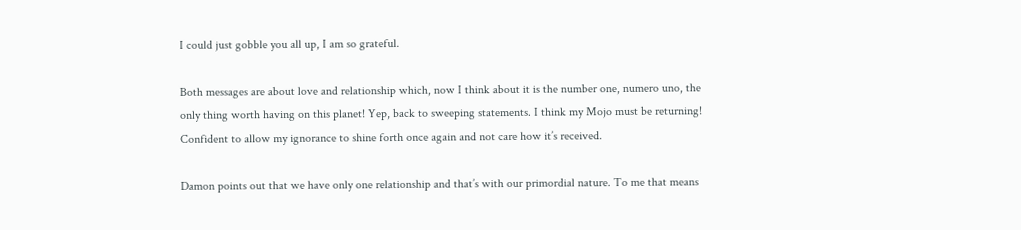I could just gobble you all up, I am so grateful.

Both messages are about love and relationship which, now I think about it is the number one, numero uno, the only thing worth having on this planet! Yep, back to sweeping statements. I think my Mojo must be returning! Confident to allow my ignorance to shine forth once again and not care how it’s received.

Damon points out that we have only one relationship and that’s with our primordial nature. To me that means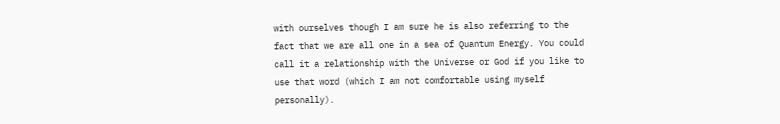with ourselves though I am sure he is also referring to the fact that we are all one in a sea of Quantum Energy. You could call it a relationship with the Universe or God if you like to use that word (which I am not comfortable using myself personally).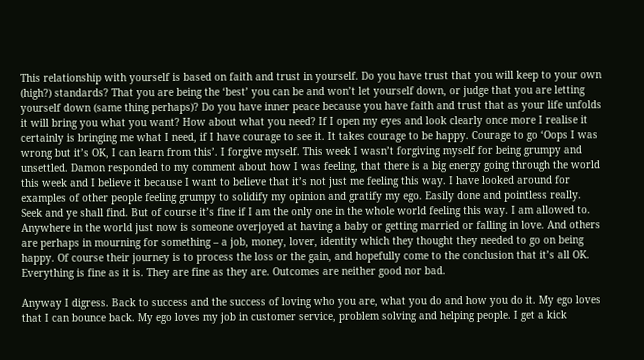This relationship with yourself is based on faith and trust in yourself. Do you have trust that you will keep to your own (high?) standards? That you are being the ‘best’ you can be and won’t let yourself down, or judge that you are letting yourself down (same thing perhaps)? Do you have inner peace because you have faith and trust that as your life unfolds it will bring you what you want? How about what you need? If I open my eyes and look clearly once more I realise it certainly is bringing me what I need, if I have courage to see it. It takes courage to be happy. Courage to go ‘Oops I was wrong but it’s OK, I can learn from this’. I forgive myself. This week I wasn’t forgiving myself for being grumpy and unsettled. Damon responded to my comment about how I was feeling, that there is a big energy going through the world this week and I believe it because I want to believe that it’s not just me feeling this way. I have looked around for examples of other people feeling grumpy to solidify my opinion and gratify my ego. Easily done and pointless really. Seek and ye shall find. But of course it’s fine if I am the only one in the whole world feeling this way. I am allowed to. Anywhere in the world just now is someone overjoyed at having a baby or getting married or falling in love. And others are perhaps in mourning for something – a job, money, lover, identity which they thought they needed to go on being happy. Of course their journey is to process the loss or the gain, and hopefully come to the conclusion that it’s all OK. Everything is fine as it is. They are fine as they are. Outcomes are neither good nor bad.

Anyway I digress. Back to success and the success of loving who you are, what you do and how you do it. My ego loves that I can bounce back. My ego loves my job in customer service, problem solving and helping people. I get a kick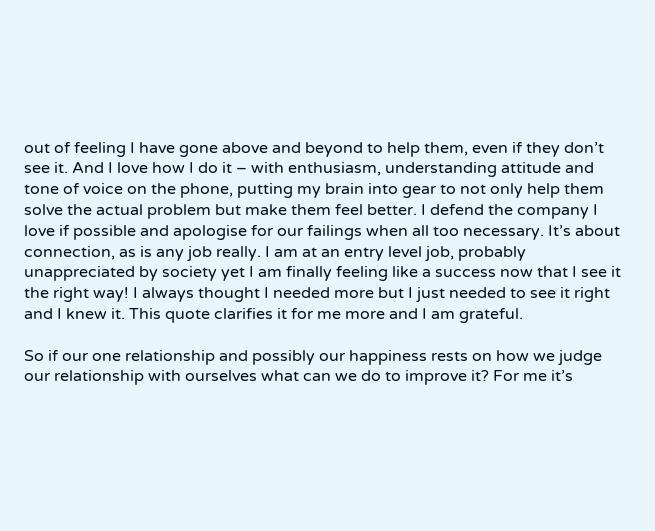out of feeling I have gone above and beyond to help them, even if they don’t see it. And I love how I do it – with enthusiasm, understanding attitude and tone of voice on the phone, putting my brain into gear to not only help them solve the actual problem but make them feel better. I defend the company I love if possible and apologise for our failings when all too necessary. It’s about connection, as is any job really. I am at an entry level job, probably unappreciated by society yet I am finally feeling like a success now that I see it the right way! I always thought I needed more but I just needed to see it right and I knew it. This quote clarifies it for me more and I am grateful.

So if our one relationship and possibly our happiness rests on how we judge our relationship with ourselves what can we do to improve it? For me it’s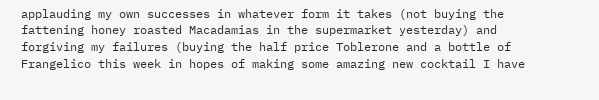applauding my own successes in whatever form it takes (not buying the fattening honey roasted Macadamias in the supermarket yesterday) and forgiving my failures (buying the half price Toblerone and a bottle of Frangelico this week in hopes of making some amazing new cocktail I have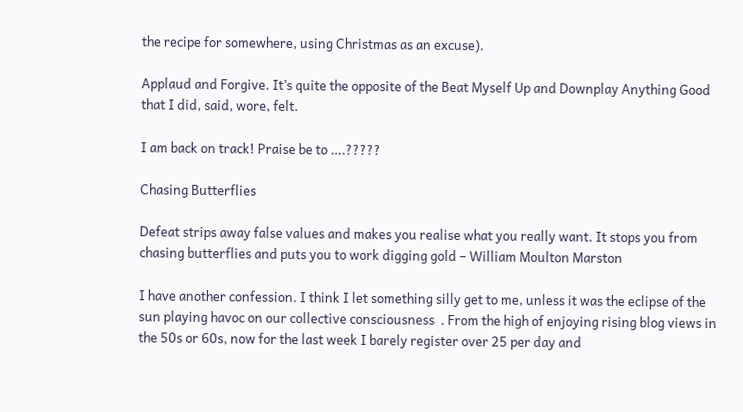the recipe for somewhere, using Christmas as an excuse).

Applaud and Forgive. It’s quite the opposite of the Beat Myself Up and Downplay Anything Good that I did, said, wore, felt.

I am back on track! Praise be to ….?????

Chasing Butterflies

Defeat strips away false values and makes you realise what you really want. It stops you from chasing butterflies and puts you to work digging gold – William Moulton Marston

I have another confession. I think I let something silly get to me, unless it was the eclipse of the sun playing havoc on our collective consciousness  . From the high of enjoying rising blog views in the 50s or 60s, now for the last week I barely register over 25 per day and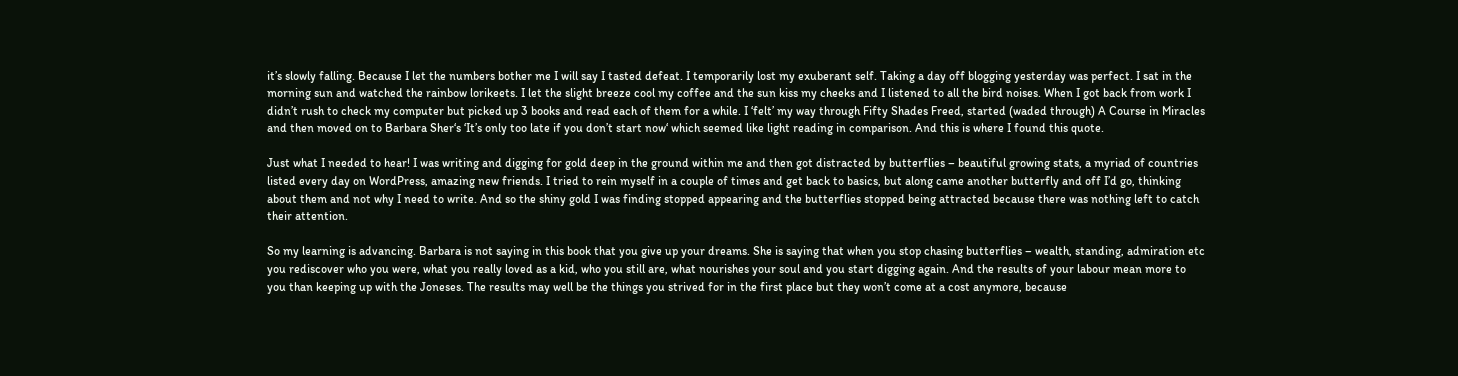it’s slowly falling. Because I let the numbers bother me I will say I tasted defeat. I temporarily lost my exuberant self. Taking a day off blogging yesterday was perfect. I sat in the morning sun and watched the rainbow lorikeets. I let the slight breeze cool my coffee and the sun kiss my cheeks and I listened to all the bird noises. When I got back from work I didn’t rush to check my computer but picked up 3 books and read each of them for a while. I ‘felt’ my way through Fifty Shades Freed, started (waded through) A Course in Miracles and then moved on to Barbara Sher‘s ‘It’s only too late if you don’t start now‘ which seemed like light reading in comparison. And this is where I found this quote.

Just what I needed to hear! I was writing and digging for gold deep in the ground within me and then got distracted by butterflies – beautiful growing stats, a myriad of countries listed every day on WordPress, amazing new friends. I tried to rein myself in a couple of times and get back to basics, but along came another butterfly and off I’d go, thinking about them and not why I need to write. And so the shiny gold I was finding stopped appearing and the butterflies stopped being attracted because there was nothing left to catch their attention.

So my learning is advancing. Barbara is not saying in this book that you give up your dreams. She is saying that when you stop chasing butterflies – wealth, standing, admiration etc you rediscover who you were, what you really loved as a kid, who you still are, what nourishes your soul and you start digging again. And the results of your labour mean more to you than keeping up with the Joneses. The results may well be the things you strived for in the first place but they won’t come at a cost anymore, because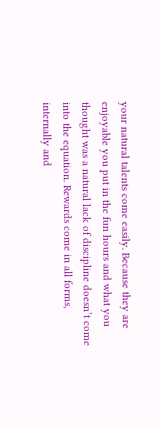your natural talents come easily. Because they are enjoyable you put in the fun hours and what you thought was a natural lack of discipline doesn’t come into the equation. Rewards come in all forms, internally and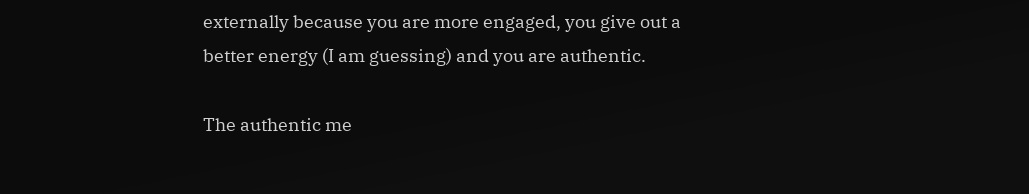externally because you are more engaged, you give out a better energy (I am guessing) and you are authentic.

The authentic me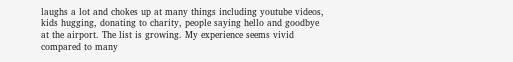laughs a lot and chokes up at many things including youtube videos, kids hugging, donating to charity, people saying hello and goodbye at the airport. The list is growing. My experience seems vivid compared to many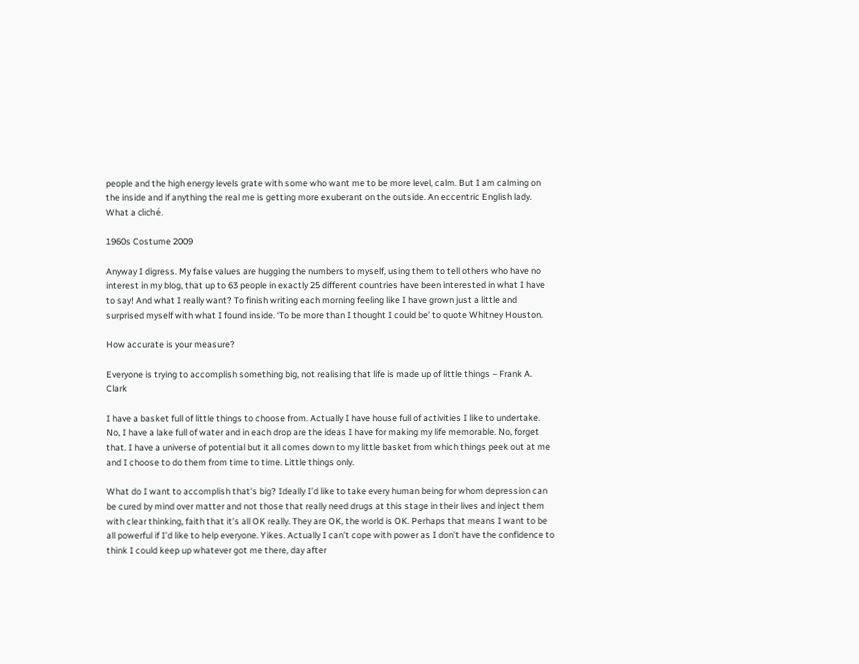people and the high energy levels grate with some who want me to be more level, calm. But I am calming on the inside and if anything the real me is getting more exuberant on the outside. An eccentric English lady. What a cliché.

1960s Costume 2009

Anyway I digress. My false values are hugging the numbers to myself, using them to tell others who have no interest in my blog, that up to 63 people in exactly 25 different countries have been interested in what I have to say! And what I really want? To finish writing each morning feeling like I have grown just a little and surprised myself with what I found inside. ‘To be more than I thought I could be’ to quote Whitney Houston.

How accurate is your measure?

Everyone is trying to accomplish something big, not realising that life is made up of little things – Frank A. Clark

I have a basket full of little things to choose from. Actually I have house full of activities I like to undertake. No, I have a lake full of water and in each drop are the ideas I have for making my life memorable. No, forget that. I have a universe of potential but it all comes down to my little basket from which things peek out at me and I choose to do them from time to time. Little things only.

What do I want to accomplish that’s big? Ideally I’d like to take every human being for whom depression can be cured by mind over matter and not those that really need drugs at this stage in their lives and inject them with clear thinking, faith that it’s all OK really. They are OK, the world is OK. Perhaps that means I want to be all powerful if I’d like to help everyone. Yikes. Actually I can’t cope with power as I don’t have the confidence to think I could keep up whatever got me there, day after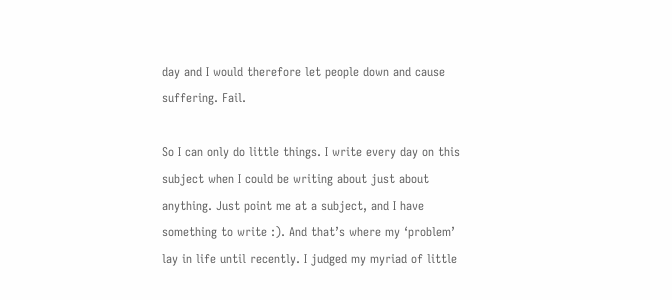day and I would therefore let people down and cause suffering. Fail.

So I can only do little things. I write every day on this subject when I could be writing about just about anything. Just point me at a subject, and I have something to write :). And that’s where my ‘problem’ lay in life until recently. I judged my myriad of little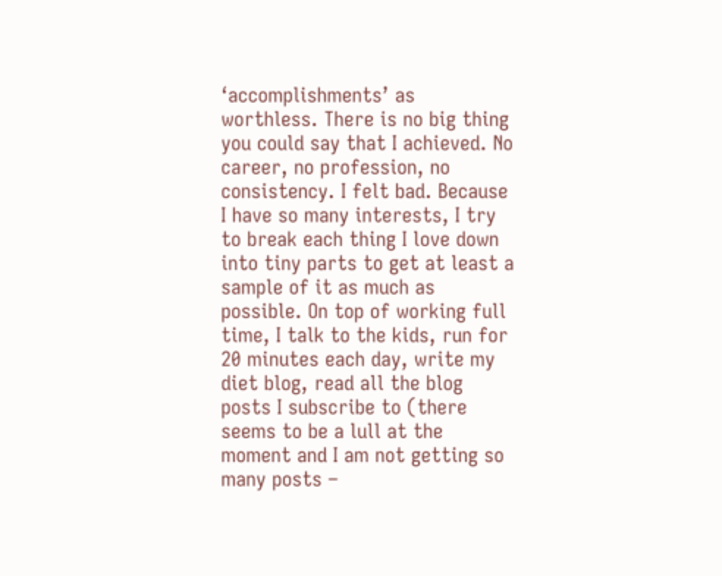‘accomplishments’ as worthless. There is no big thing you could say that I achieved. No career, no profession, no consistency. I felt bad. Because I have so many interests, I try to break each thing I love down into tiny parts to get at least a sample of it as much as possible. On top of working full time, I talk to the kids, run for 20 minutes each day, write my diet blog, read all the blog posts I subscribe to (there seems to be a lull at the moment and I am not getting so many posts –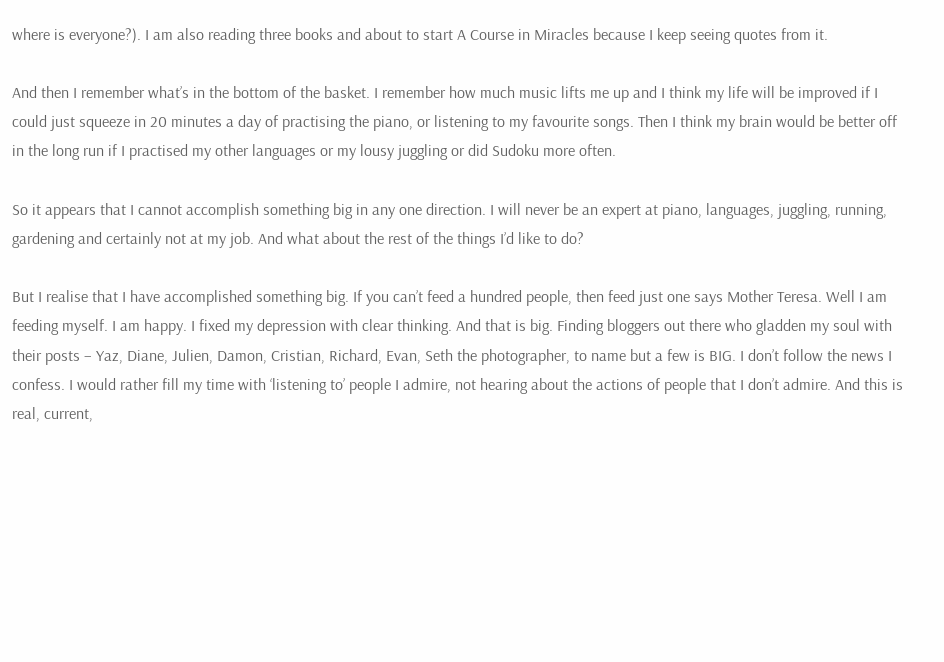where is everyone?). I am also reading three books and about to start A Course in Miracles because I keep seeing quotes from it.

And then I remember what’s in the bottom of the basket. I remember how much music lifts me up and I think my life will be improved if I could just squeeze in 20 minutes a day of practising the piano, or listening to my favourite songs. Then I think my brain would be better off in the long run if I practised my other languages or my lousy juggling or did Sudoku more often.

So it appears that I cannot accomplish something big in any one direction. I will never be an expert at piano, languages, juggling, running, gardening and certainly not at my job. And what about the rest of the things I’d like to do?

But I realise that I have accomplished something big. If you can’t feed a hundred people, then feed just one says Mother Teresa. Well I am feeding myself. I am happy. I fixed my depression with clear thinking. And that is big. Finding bloggers out there who gladden my soul with their posts – Yaz, Diane, Julien, Damon, Cristian, Richard, Evan, Seth the photographer, to name but a few is BIG. I don’t follow the news I confess. I would rather fill my time with ‘listening to’ people I admire, not hearing about the actions of people that I don’t admire. And this is real, current,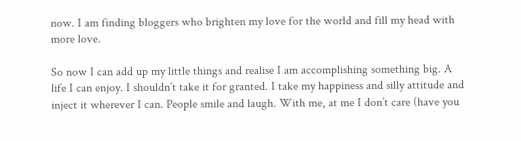now. I am finding bloggers who brighten my love for the world and fill my head with more love.

So now I can add up my little things and realise I am accomplishing something big. A life I can enjoy. I shouldn’t take it for granted. I take my happiness and silly attitude and inject it wherever I can. People smile and laugh. With me, at me I don’t care (have you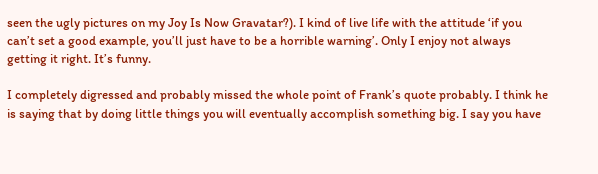seen the ugly pictures on my Joy Is Now Gravatar?). I kind of live life with the attitude ‘if you can’t set a good example, you’ll just have to be a horrible warning’. Only I enjoy not always getting it right. It’s funny.

I completely digressed and probably missed the whole point of Frank’s quote probably. I think he is saying that by doing little things you will eventually accomplish something big. I say you have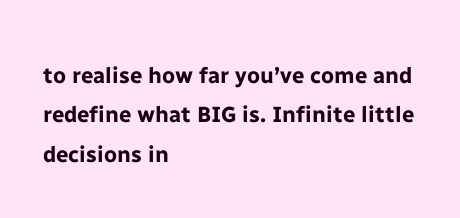to realise how far you’ve come and redefine what BIG is. Infinite little decisions in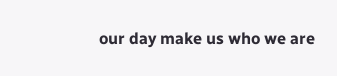our day make us who we are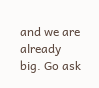and we are already big. Go ask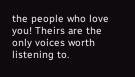the people who love you! Theirs are the only voices worth listening to.